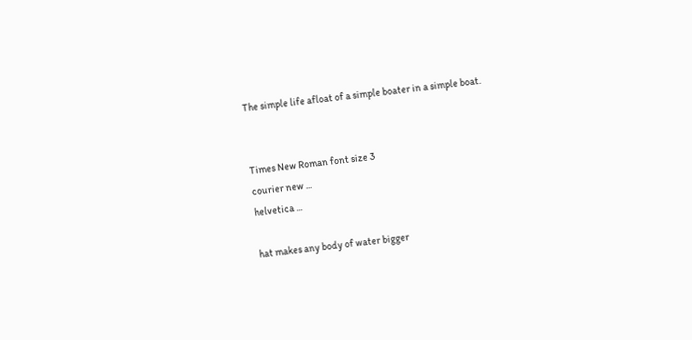The simple life afloat of a simple boater in a simple boat.


Times New Roman font size 3
courier new ...
helvetica ...

hat makes any body of water bigger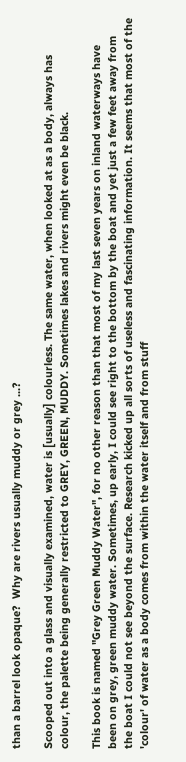than a barrel look opaque?  Why are rivers usually muddy or grey ...?

Scooped out into a glass and visually examined, water is [usually] colourless. The same water, when looked at as a body, always has colour, the palette being generally restricted to GREY, GREEN, MUDDY. Sometimes lakes and rivers might even be black.

This book is named "Grey Green Muddy Water", for no other reason than that most of my last seven years on inland waterways have been on grey, green muddy water. Sometimes, up early, I could see right to the bottom by the boat and yet just a few feet away from the boat I could not see beyond the surface. Research kicked up all sorts of useless and fascinating information. It seems that most of the 'colour' of water as a body comes from within the water itself and from stuff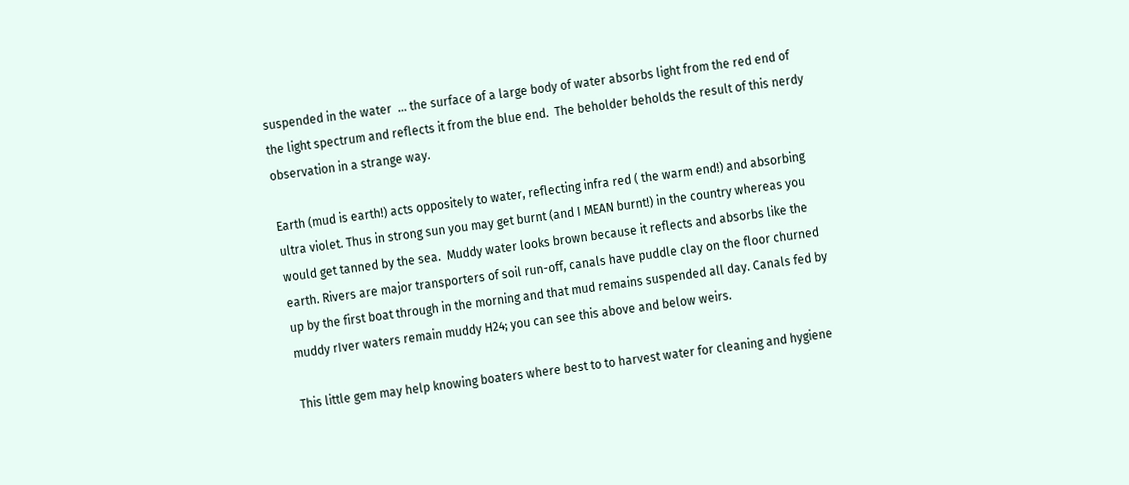suspended in the water  ... the surface of a large body of water absorbs light from the red end of the light spectrum and reflects it from the blue end.  The beholder beholds the result of this nerdy observation in a strange way.

Earth (mud is earth!) acts oppositely to water, reflecting infra red ( the warm end!) and absorbing ultra violet. Thus in strong sun you may get burnt (and I MEAN burnt!) in the country whereas you would get tanned by the sea.  Muddy water looks brown because it reflects and absorbs like the earth. Rivers are major transporters of soil run-off, canals have puddle clay on the floor churned up by the first boat through in the morning and that mud remains suspended all day. Canals fed by muddy rIver waters remain muddy H24; you can see this above and below weirs.

This little gem may help knowing boaters where best to to harvest water for cleaning and hygiene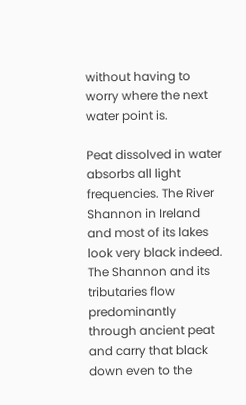without having to worry where the next water point is.

Peat dissolved in water absorbs all light frequencies. The River Shannon in Ireland and most of its lakes look very black indeed. The Shannon and its tributaries flow predominantly through ancient peat and carry that black down even to the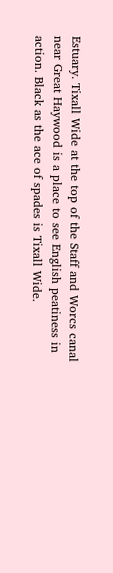Estuary. Tixall Wide at the top of the Staff and Worcs canal near Great Haywood is a place to see English peatiness in action. Black as the ace of spades is Tixall Wide.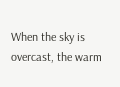When the sky is overcast, the warm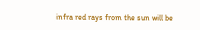infra red rays from the sun will be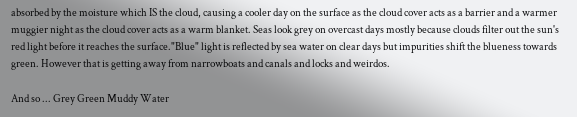absorbed by the moisture which IS the cloud, causing a cooler day on the surface as the cloud cover acts as a barrier and a warmer muggier night as the cloud cover acts as a warm blanket. Seas look grey on overcast days mostly because clouds filter out the sun's red light before it reaches the surface."Blue" light is reflected by sea water on clear days but impurities shift the blueness towards green. However that is getting away from narrowboats and canals and locks and weirdos.

And so ... Grey Green Muddy Water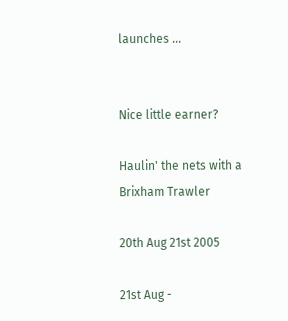launches ...


Nice little earner?

Haulin' the nets with a Brixham Trawler

20th Aug 21st 2005

21st Aug -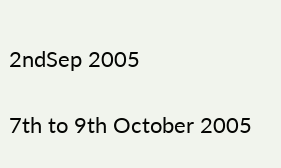2ndSep 2005

7th to 9th October 2005